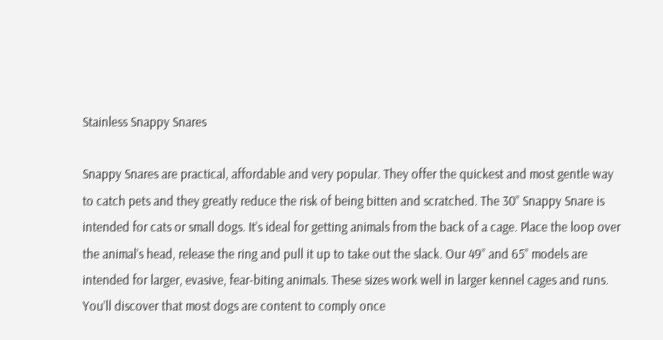Stainless Snappy Snares

Snappy Snares are practical, affordable and very popular. They offer the quickest and most gentle way to catch pets and they greatly reduce the risk of being bitten and scratched. The 30” Snappy Snare is intended for cats or small dogs. It’s ideal for getting animals from the back of a cage. Place the loop over the animal’s head, release the ring and pull it up to take out the slack. Our 49” and 65” models are intended for larger, evasive, fear-biting animals. These sizes work well in larger kennel cages and runs. You’ll discover that most dogs are content to comply once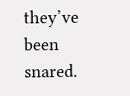they’ve been snared.